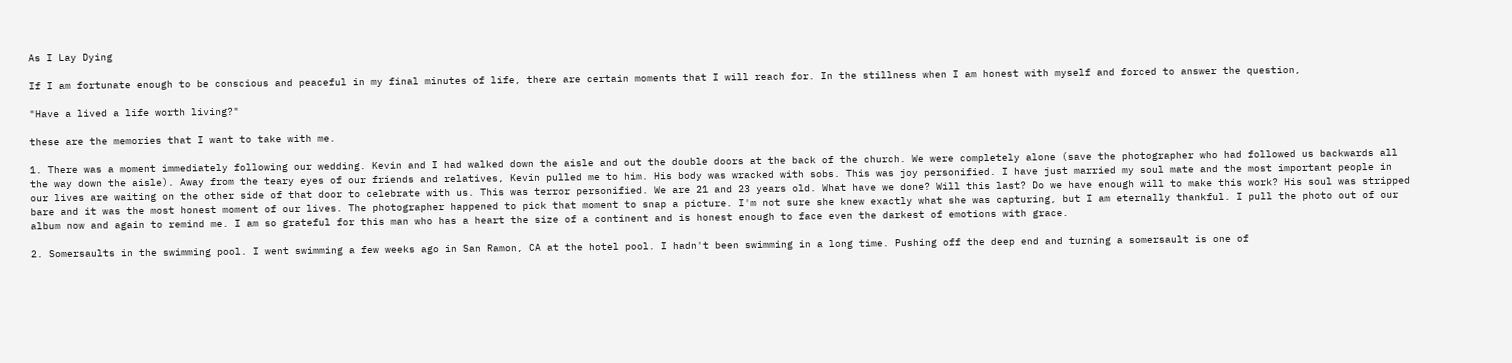As I Lay Dying

If I am fortunate enough to be conscious and peaceful in my final minutes of life, there are certain moments that I will reach for. In the stillness when I am honest with myself and forced to answer the question,

"Have a lived a life worth living?"

these are the memories that I want to take with me.

1. There was a moment immediately following our wedding. Kevin and I had walked down the aisle and out the double doors at the back of the church. We were completely alone (save the photographer who had followed us backwards all the way down the aisle). Away from the teary eyes of our friends and relatives, Kevin pulled me to him. His body was wracked with sobs. This was joy personified. I have just married my soul mate and the most important people in our lives are waiting on the other side of that door to celebrate with us. This was terror personified. We are 21 and 23 years old. What have we done? Will this last? Do we have enough will to make this work? His soul was stripped bare and it was the most honest moment of our lives. The photographer happened to pick that moment to snap a picture. I'm not sure she knew exactly what she was capturing, but I am eternally thankful. I pull the photo out of our album now and again to remind me. I am so grateful for this man who has a heart the size of a continent and is honest enough to face even the darkest of emotions with grace.

2. Somersaults in the swimming pool. I went swimming a few weeks ago in San Ramon, CA at the hotel pool. I hadn't been swimming in a long time. Pushing off the deep end and turning a somersault is one of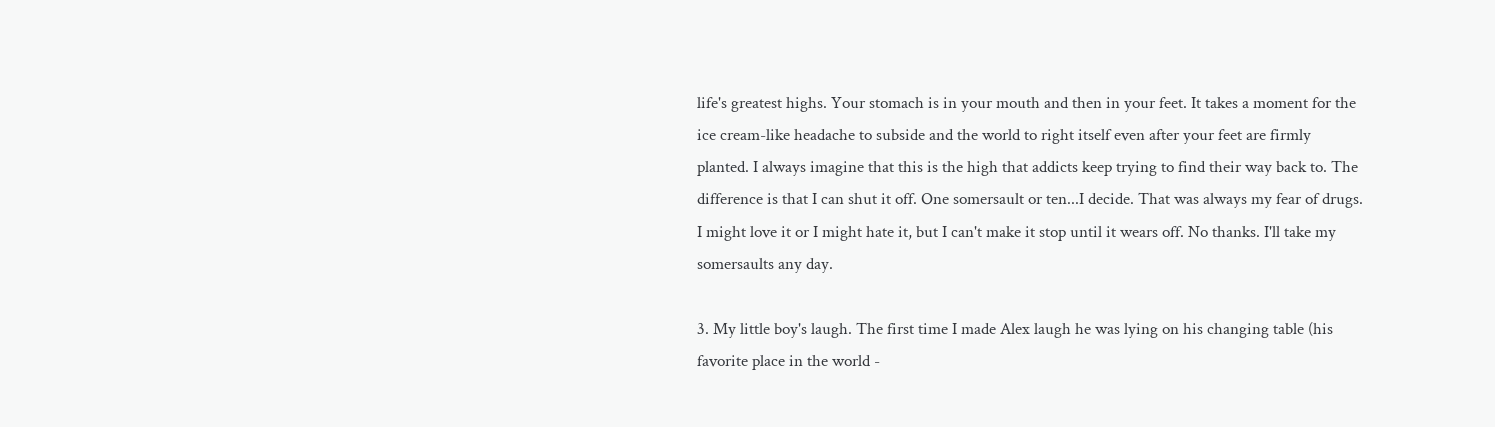life's greatest highs. Your stomach is in your mouth and then in your feet. It takes a moment for the ice cream-like headache to subside and the world to right itself even after your feet are firmly planted. I always imagine that this is the high that addicts keep trying to find their way back to. The difference is that I can shut it off. One somersault or ten...I decide. That was always my fear of drugs. I might love it or I might hate it, but I can't make it stop until it wears off. No thanks. I'll take my somersaults any day.

3. My little boy's laugh. The first time I made Alex laugh he was lying on his changing table (his favorite place in the world -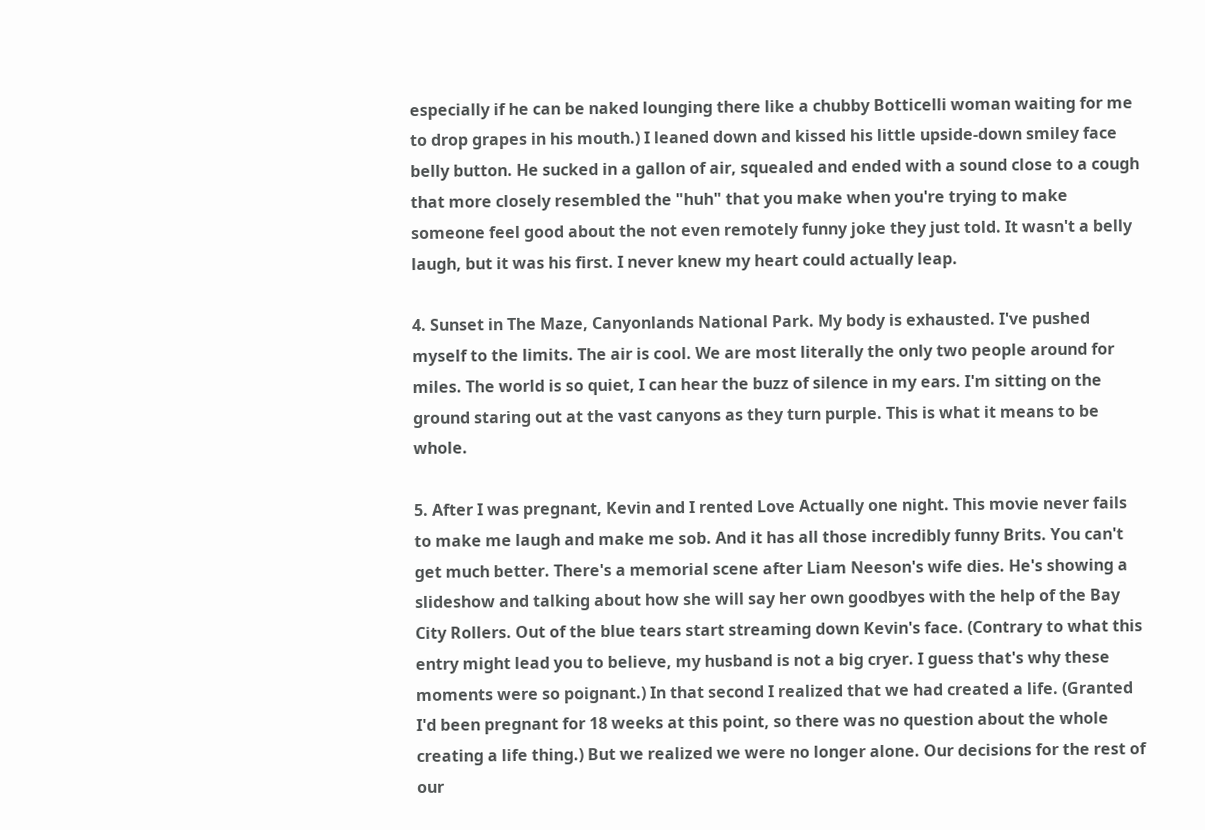especially if he can be naked lounging there like a chubby Botticelli woman waiting for me to drop grapes in his mouth.) I leaned down and kissed his little upside-down smiley face belly button. He sucked in a gallon of air, squealed and ended with a sound close to a cough that more closely resembled the "huh" that you make when you're trying to make someone feel good about the not even remotely funny joke they just told. It wasn't a belly laugh, but it was his first. I never knew my heart could actually leap.

4. Sunset in The Maze, Canyonlands National Park. My body is exhausted. I've pushed myself to the limits. The air is cool. We are most literally the only two people around for miles. The world is so quiet, I can hear the buzz of silence in my ears. I'm sitting on the ground staring out at the vast canyons as they turn purple. This is what it means to be whole.

5. After I was pregnant, Kevin and I rented Love Actually one night. This movie never fails to make me laugh and make me sob. And it has all those incredibly funny Brits. You can't get much better. There's a memorial scene after Liam Neeson's wife dies. He's showing a slideshow and talking about how she will say her own goodbyes with the help of the Bay City Rollers. Out of the blue tears start streaming down Kevin's face. (Contrary to what this entry might lead you to believe, my husband is not a big cryer. I guess that's why these moments were so poignant.) In that second I realized that we had created a life. (Granted I'd been pregnant for 18 weeks at this point, so there was no question about the whole creating a life thing.) But we realized we were no longer alone. Our decisions for the rest of our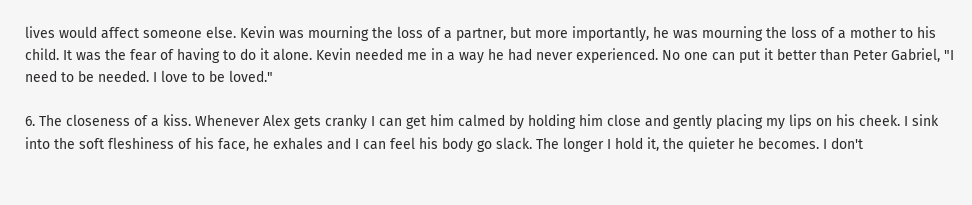lives would affect someone else. Kevin was mourning the loss of a partner, but more importantly, he was mourning the loss of a mother to his child. It was the fear of having to do it alone. Kevin needed me in a way he had never experienced. No one can put it better than Peter Gabriel, "I need to be needed. I love to be loved."

6. The closeness of a kiss. Whenever Alex gets cranky I can get him calmed by holding him close and gently placing my lips on his cheek. I sink into the soft fleshiness of his face, he exhales and I can feel his body go slack. The longer I hold it, the quieter he becomes. I don't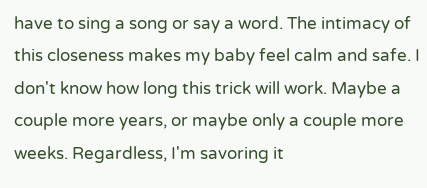have to sing a song or say a word. The intimacy of this closeness makes my baby feel calm and safe. I don't know how long this trick will work. Maybe a couple more years, or maybe only a couple more weeks. Regardless, I'm savoring it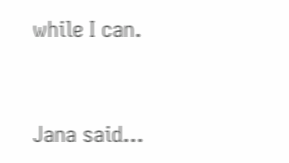while I can.


Jana said...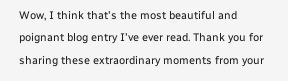Wow, I think that's the most beautiful and poignant blog entry I've ever read. Thank you for sharing these extraordinary moments from your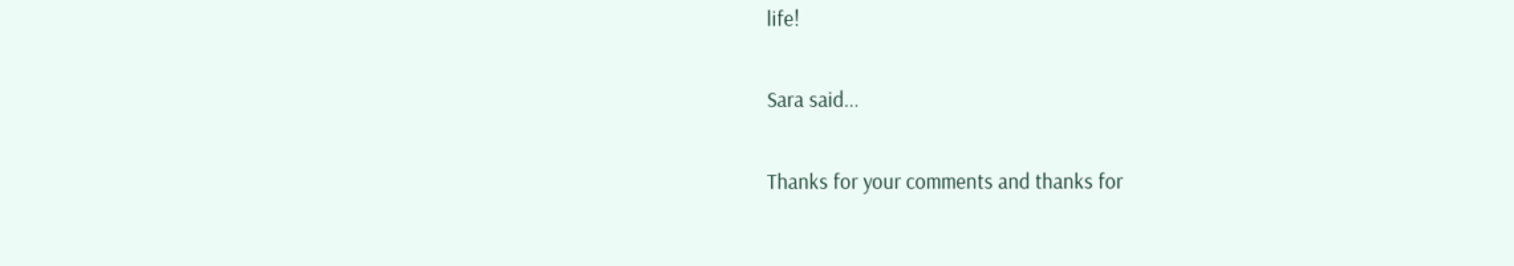life!

Sara said...

Thanks for your comments and thanks for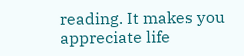reading. It makes you appreciate life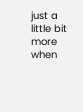just a little bit more when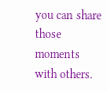you can share those moments with others.